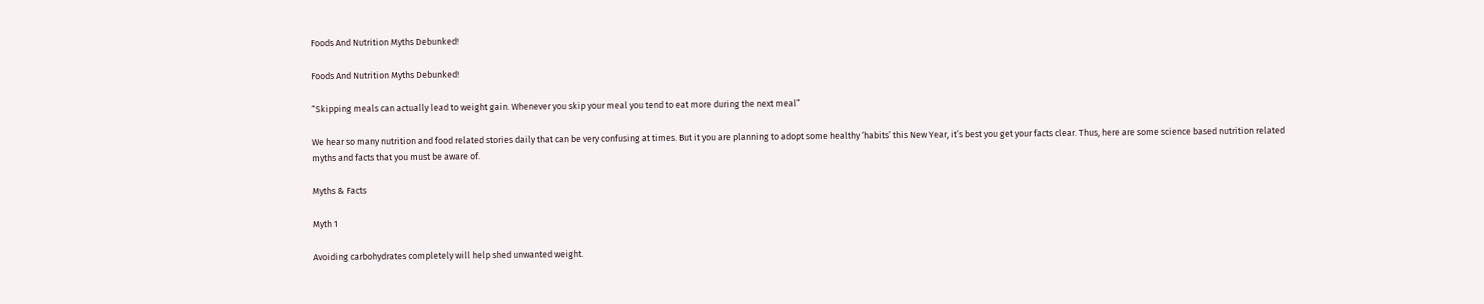Foods And Nutrition Myths Debunked!

Foods And Nutrition Myths Debunked!

“Skipping meals can actually lead to weight gain. Whenever you skip your meal you tend to eat more during the next meal”

We hear so many nutrition and food related stories daily that can be very confusing at times. But it you are planning to adopt some healthy ‘habits’ this New Year, it’s best you get your facts clear. Thus, here are some science based nutrition related myths and facts that you must be aware of.

Myths & Facts

Myth 1

Avoiding carbohydrates completely will help shed unwanted weight.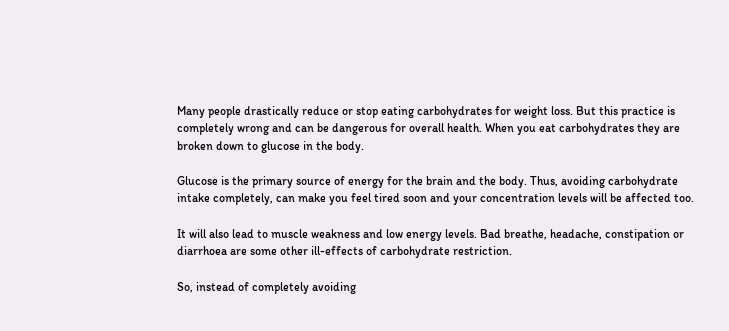Many people drastically reduce or stop eating carbohydrates for weight loss. But this practice is completely wrong and can be dangerous for overall health. When you eat carbohydrates they are broken down to glucose in the body.

Glucose is the primary source of energy for the brain and the body. Thus, avoiding carbohydrate intake completely, can make you feel tired soon and your concentration levels will be affected too.

It will also lead to muscle weakness and low energy levels. Bad breathe, headache, constipation or diarrhoea are some other ill-effects of carbohydrate restriction.

So, instead of completely avoiding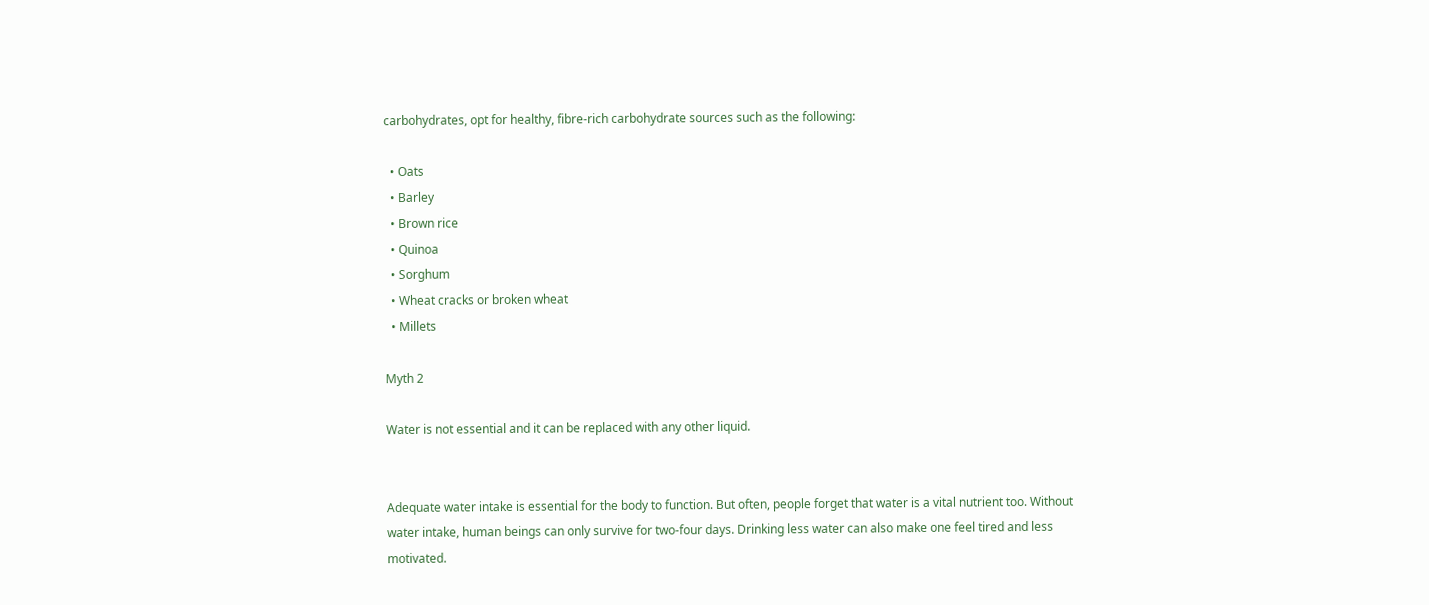carbohydrates, opt for healthy, fibre-rich carbohydrate sources such as the following:

  • Oats
  • Barley
  • Brown rice
  • Quinoa
  • Sorghum
  • Wheat cracks or broken wheat
  • Millets

Myth 2

Water is not essential and it can be replaced with any other liquid.


Adequate water intake is essential for the body to function. But often, people forget that water is a vital nutrient too. Without water intake, human beings can only survive for two-four days. Drinking less water can also make one feel tired and less motivated.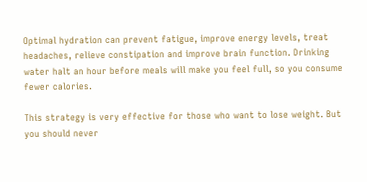Optimal hydration can prevent fatigue, improve energy levels, treat headaches, relieve constipation and improve brain function. Drinking water halt an hour before meals will make you feel full, so you consume fewer calories.

This strategy is very effective for those who want to lose weight. But you should never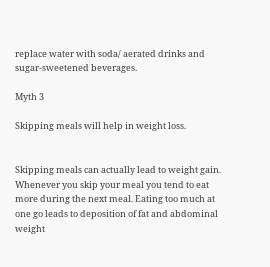replace water with soda/ aerated drinks and sugar-sweetened beverages.

Myth 3

Skipping meals will help in weight loss.


Skipping meals can actually lead to weight gain. Whenever you skip your meal you tend to eat more during the next meal. Eating too much at one go leads to deposition of fat and abdominal weight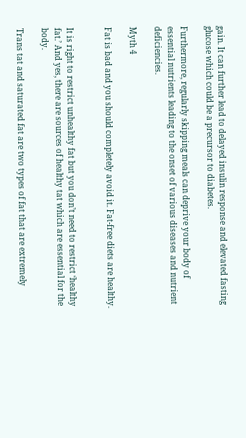gain. It can further lead to delayed insulin response and elevated fasting glucose which could be a precursor to diabetes.

Furthermore, regularly skipping meals can deprive your body of essential nutrients leading to the onset of various diseases and nutrient deficiencies.

Myth 4

Fat is bad and you should completely avoid it. Fat-free diets are healthy.


It is right to restrict unhealthy fat but you don’t need to restrict ‘healthy fat.’ And yes, there are sources of healthy tat which are essential for the body.

Trans tat and saturated fat are two types of fat that are extremely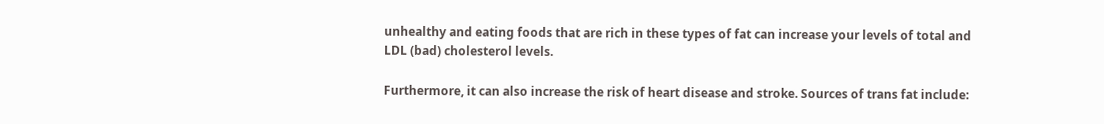unhealthy and eating foods that are rich in these types of fat can increase your levels of total and LDL (bad) cholesterol levels.

Furthermore, it can also increase the risk of heart disease and stroke. Sources of trans fat include: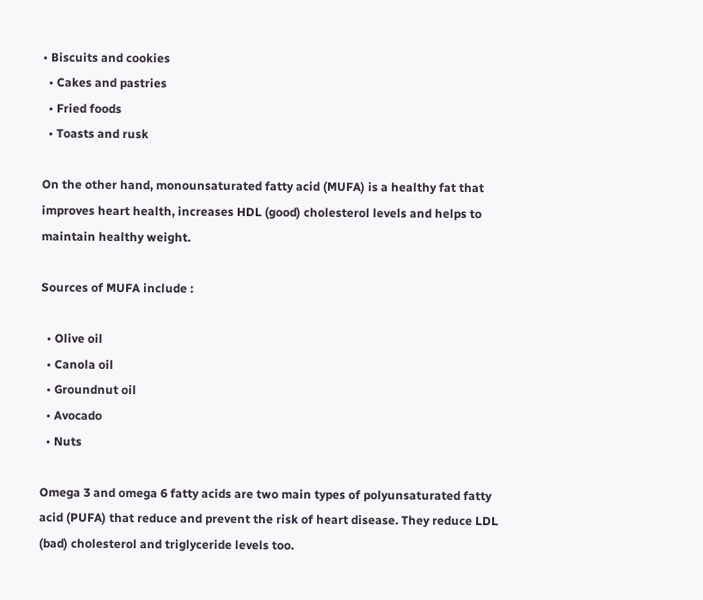• Biscuits and cookies
  • Cakes and pastries
  • Fried foods
  • Toasts and rusk

On the other hand, monounsaturated fatty acid (MUFA) is a healthy fat that improves heart health, increases HDL (good) cholesterol levels and helps to maintain healthy weight.

Sources of MUFA include :

  • Olive oil
  • Canola oil
  • Groundnut oil
  • Avocado
  • Nuts

Omega 3 and omega 6 fatty acids are two main types of polyunsaturated fatty acid (PUFA) that reduce and prevent the risk of heart disease. They reduce LDL (bad) cholesterol and triglyceride levels too.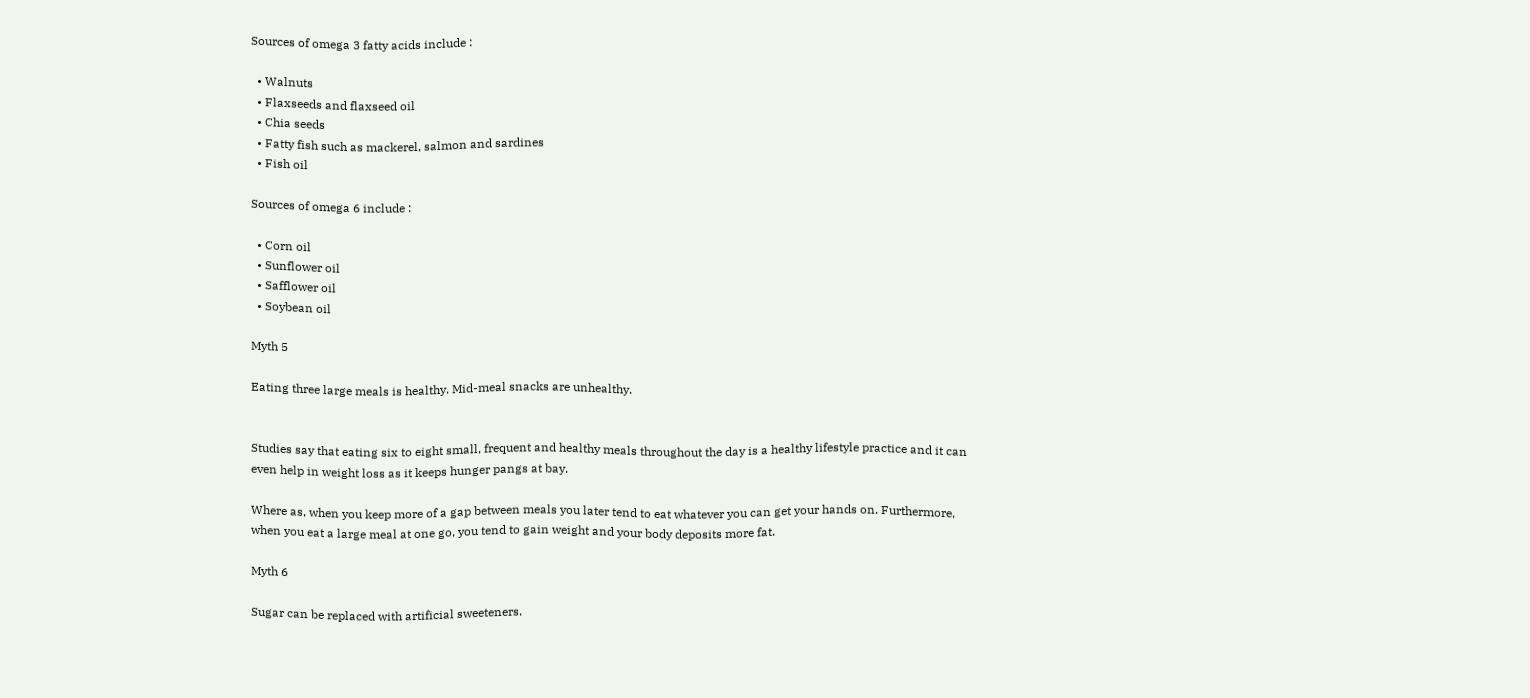Sources of omega 3 fatty acids include :

  • Walnuts
  • Flaxseeds and flaxseed oil
  • Chia seeds
  • Fatty fish such as mackerel, salmon and sardines
  • Fish oil

Sources of omega 6 include :

  • Corn oil
  • Sunflower oil
  • Safflower oil
  • Soybean oil

Myth 5

Eating three large meals is healthy. Mid-meal snacks are unhealthy.


Studies say that eating six to eight small, frequent and healthy meals throughout the day is a healthy lifestyle practice and it can even help in weight loss as it keeps hunger pangs at bay.

Where as, when you keep more of a gap between meals you later tend to eat whatever you can get your hands on. Furthermore, when you eat a large meal at one go, you tend to gain weight and your body deposits more fat.

Myth 6

Sugar can be replaced with artificial sweeteners.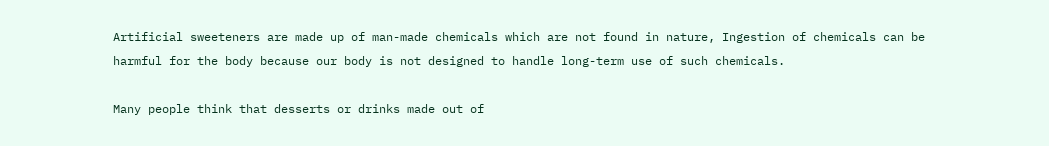Artificial sweeteners are made up of man-made chemicals which are not found in nature, Ingestion of chemicals can be harmful for the body because our body is not designed to handle long-term use of such chemicals.

Many people think that desserts or drinks made out of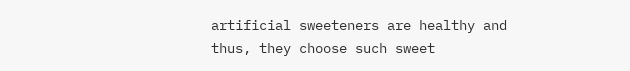artificial sweeteners are healthy and thus, they choose such sweet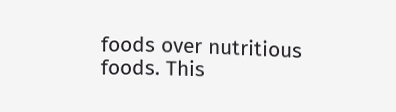foods over nutritious foods. This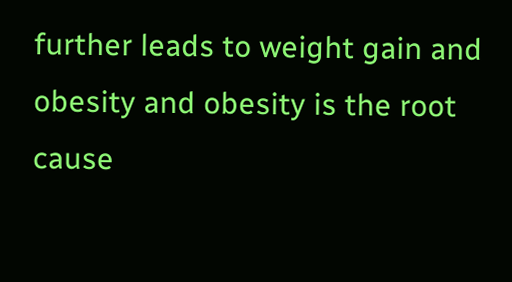further leads to weight gain and obesity and obesity is the root cause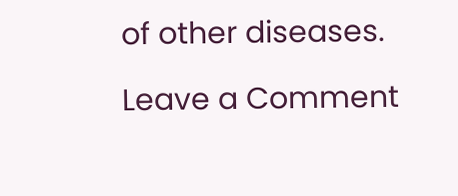of other diseases.

Leave a Comment